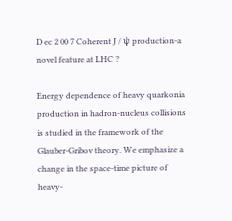D ec 2 00 7 Coherent J / ψ production-a novel feature at LHC ?

Energy dependence of heavy quarkonia production in hadron-nucleus collisions is studied in the framework of the Glauber-Gribov theory. We emphasize a change in the space-time picture of heavy-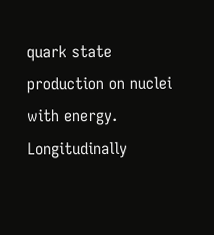quark state production on nuclei with energy. Longitudinally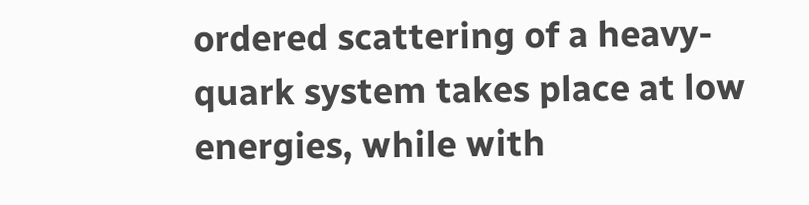ordered scattering of a heavy-quark system takes place at low energies, while with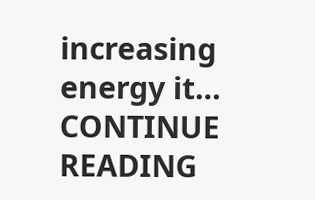increasing energy it… CONTINUE READING